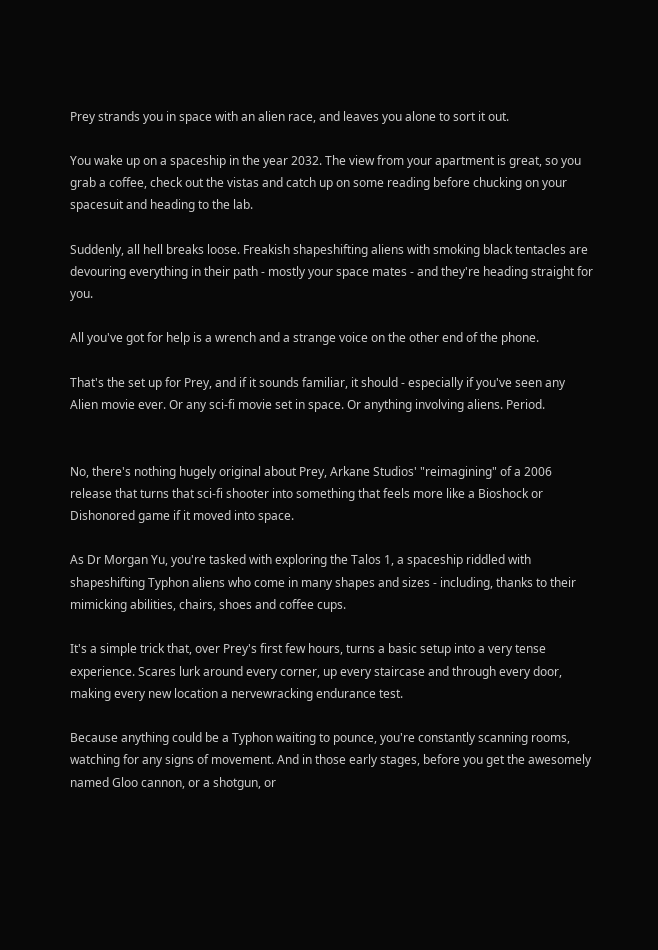Prey strands you in space with an alien race, and leaves you alone to sort it out.

You wake up on a spaceship in the year 2032. The view from your apartment is great, so you grab a coffee, check out the vistas and catch up on some reading before chucking on your spacesuit and heading to the lab.

Suddenly, all hell breaks loose. Freakish shapeshifting aliens with smoking black tentacles are devouring everything in their path - mostly your space mates - and they're heading straight for you.

All you've got for help is a wrench and a strange voice on the other end of the phone.

That's the set up for Prey, and if it sounds familiar, it should - especially if you've seen any Alien movie ever. Or any sci-fi movie set in space. Or anything involving aliens. Period.


No, there's nothing hugely original about Prey, Arkane Studios' "reimagining" of a 2006 release that turns that sci-fi shooter into something that feels more like a Bioshock or Dishonored game if it moved into space.

As Dr Morgan Yu, you're tasked with exploring the Talos 1, a spaceship riddled with shapeshifting Typhon aliens who come in many shapes and sizes - including, thanks to their mimicking abilities, chairs, shoes and coffee cups.

It's a simple trick that, over Prey's first few hours, turns a basic setup into a very tense experience. Scares lurk around every corner, up every staircase and through every door, making every new location a nervewracking endurance test.

Because anything could be a Typhon waiting to pounce, you're constantly scanning rooms, watching for any signs of movement. And in those early stages, before you get the awesomely named Gloo cannon, or a shotgun, or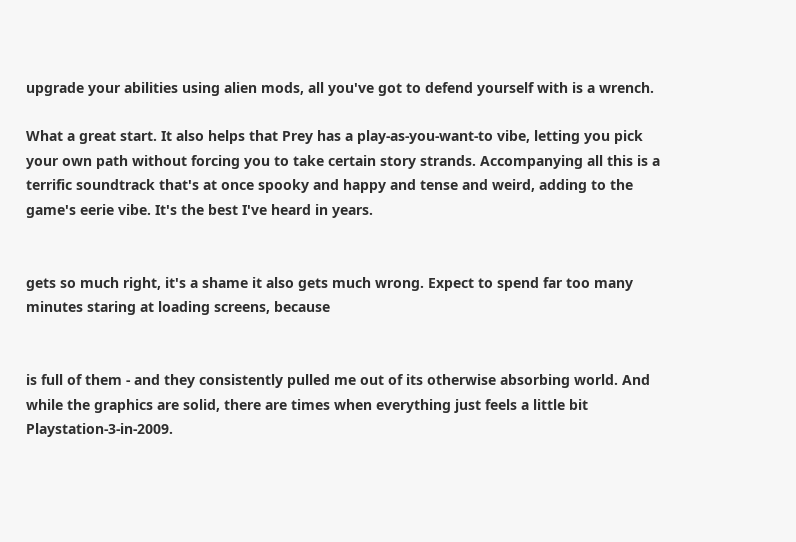upgrade your abilities using alien mods, all you've got to defend yourself with is a wrench.

What a great start. It also helps that Prey has a play-as-you-want-to vibe, letting you pick your own path without forcing you to take certain story strands. Accompanying all this is a terrific soundtrack that's at once spooky and happy and tense and weird, adding to the game's eerie vibe. It's the best I've heard in years.


gets so much right, it's a shame it also gets much wrong. Expect to spend far too many minutes staring at loading screens, because


is full of them - and they consistently pulled me out of its otherwise absorbing world. And while the graphics are solid, there are times when everything just feels a little bit Playstation-3-in-2009.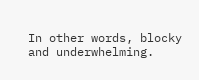In other words, blocky and underwhelming.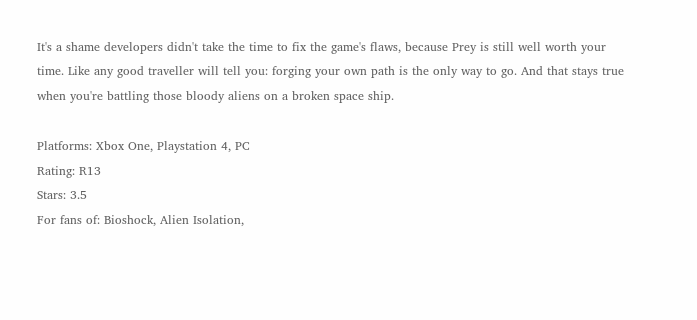It's a shame developers didn't take the time to fix the game's flaws, because Prey is still well worth your time. Like any good traveller will tell you: forging your own path is the only way to go. And that stays true when you're battling those bloody aliens on a broken space ship.

Platforms: Xbox One, Playstation 4, PC
Rating: R13
Stars: 3.5
For fans of: Bioshock, Alien Isolation,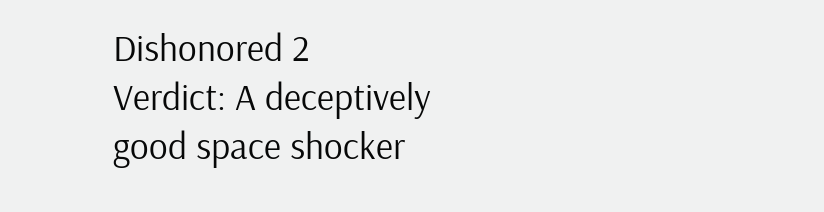Dishonored 2
Verdict: A deceptively good space shocker